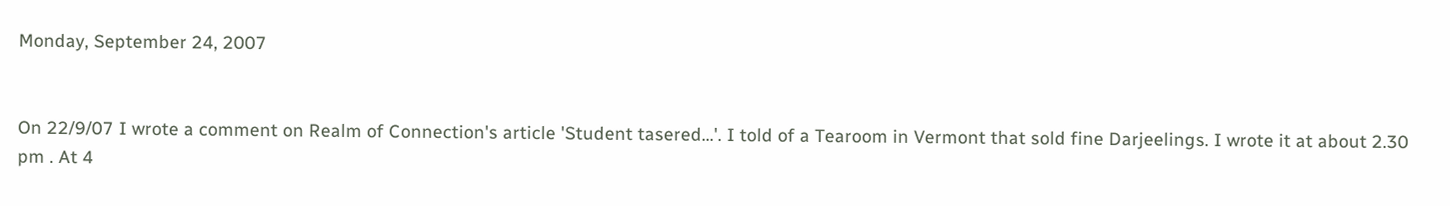Monday, September 24, 2007


On 22/9/07 I wrote a comment on Realm of Connection's article 'Student tasered...'. I told of a Tearoom in Vermont that sold fine Darjeelings. I wrote it at about 2.30 pm . At 4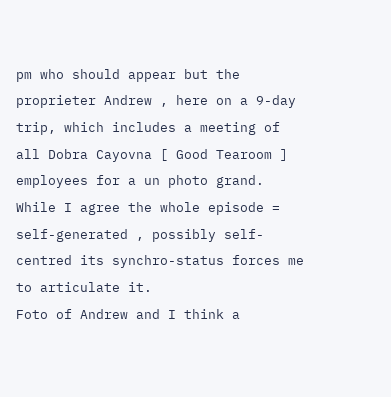pm who should appear but the proprieter Andrew , here on a 9-day trip, which includes a meeting of all Dobra Cayovna [ Good Tearoom ] employees for a un photo grand.
While I agree the whole episode = self-generated , possibly self-centred its synchro-status forces me to articulate it.
Foto of Andrew and I think a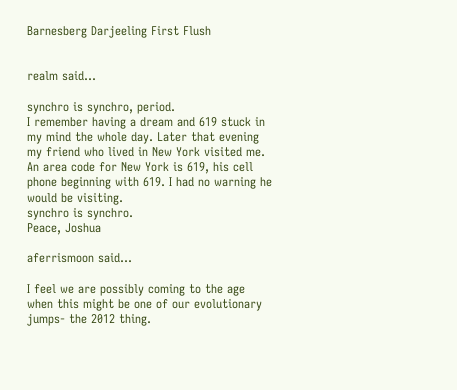Barnesberg Darjeeling First Flush


realm said...

synchro is synchro, period.
I remember having a dream and 619 stuck in my mind the whole day. Later that evening my friend who lived in New York visited me. An area code for New York is 619, his cell phone beginning with 619. I had no warning he would be visiting.
synchro is synchro.
Peace, Joshua

aferrismoon said...

I feel we are possibly coming to the age when this might be one of our evolutionary jumps- the 2012 thing.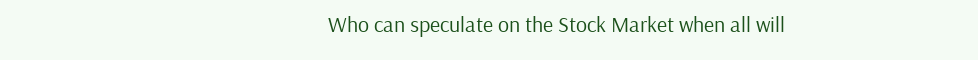Who can speculate on the Stock Market when all will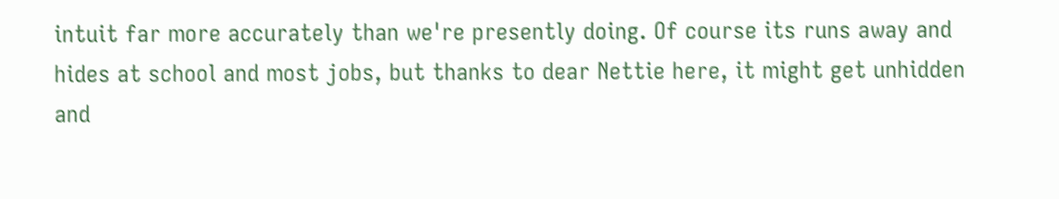intuit far more accurately than we're presently doing. Of course its runs away and hides at school and most jobs, but thanks to dear Nettie here, it might get unhidden and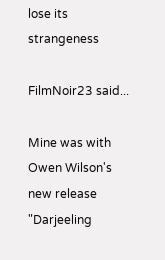lose its strangeness

FilmNoir23 said...

Mine was with Owen Wilson's new release "Darjeeling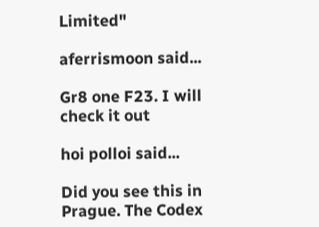Limited"

aferrismoon said...

Gr8 one F23. I will check it out

hoi polloi said...

Did you see this in Prague. The Codex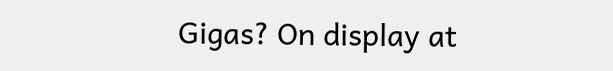Gigas? On display at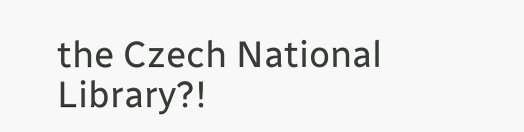the Czech National Library?!